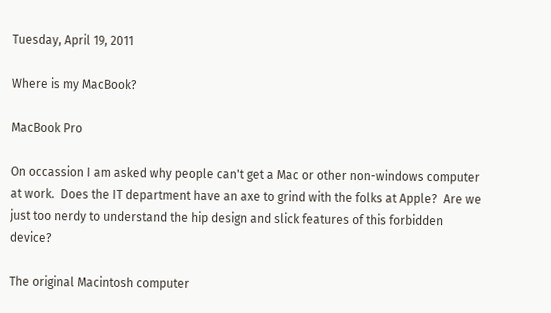Tuesday, April 19, 2011

Where is my MacBook?

MacBook Pro

On occassion I am asked why people can't get a Mac or other non-windows computer at work.  Does the IT department have an axe to grind with the folks at Apple?  Are we just too nerdy to understand the hip design and slick features of this forbidden device?

The original Macintosh computer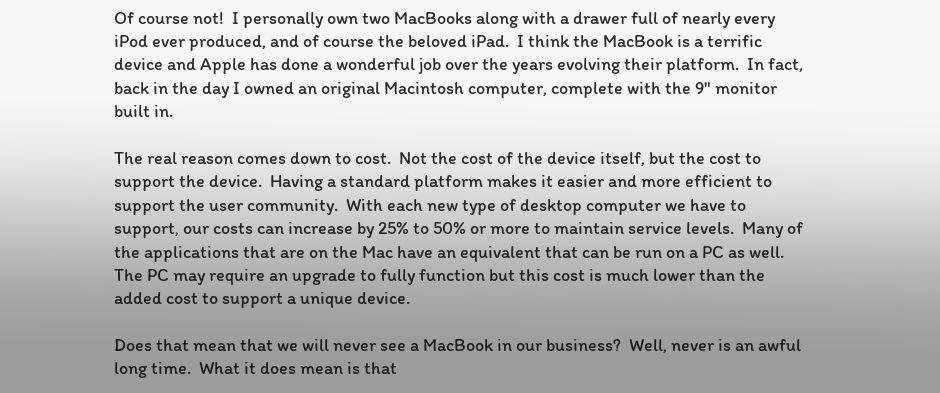Of course not!  I personally own two MacBooks along with a drawer full of nearly every iPod ever produced, and of course the beloved iPad.  I think the MacBook is a terrific device and Apple has done a wonderful job over the years evolving their platform.  In fact, back in the day I owned an original Macintosh computer, complete with the 9" monitor built in.

The real reason comes down to cost.  Not the cost of the device itself, but the cost to support the device.  Having a standard platform makes it easier and more efficient to support the user community.  With each new type of desktop computer we have to support, our costs can increase by 25% to 50% or more to maintain service levels.  Many of the applications that are on the Mac have an equivalent that can be run on a PC as well.  The PC may require an upgrade to fully function but this cost is much lower than the added cost to support a unique device.

Does that mean that we will never see a MacBook in our business?  Well, never is an awful long time.  What it does mean is that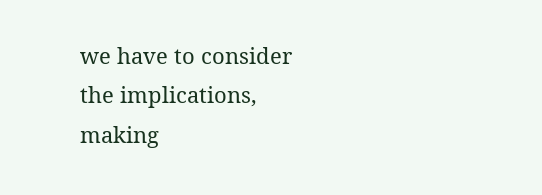we have to consider the implications, making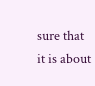sure that it is about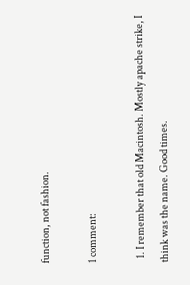function, not fashion.

1 comment:

  1. I remember that old Macintosh. Mostly apache strike, I think was the name. Good times.